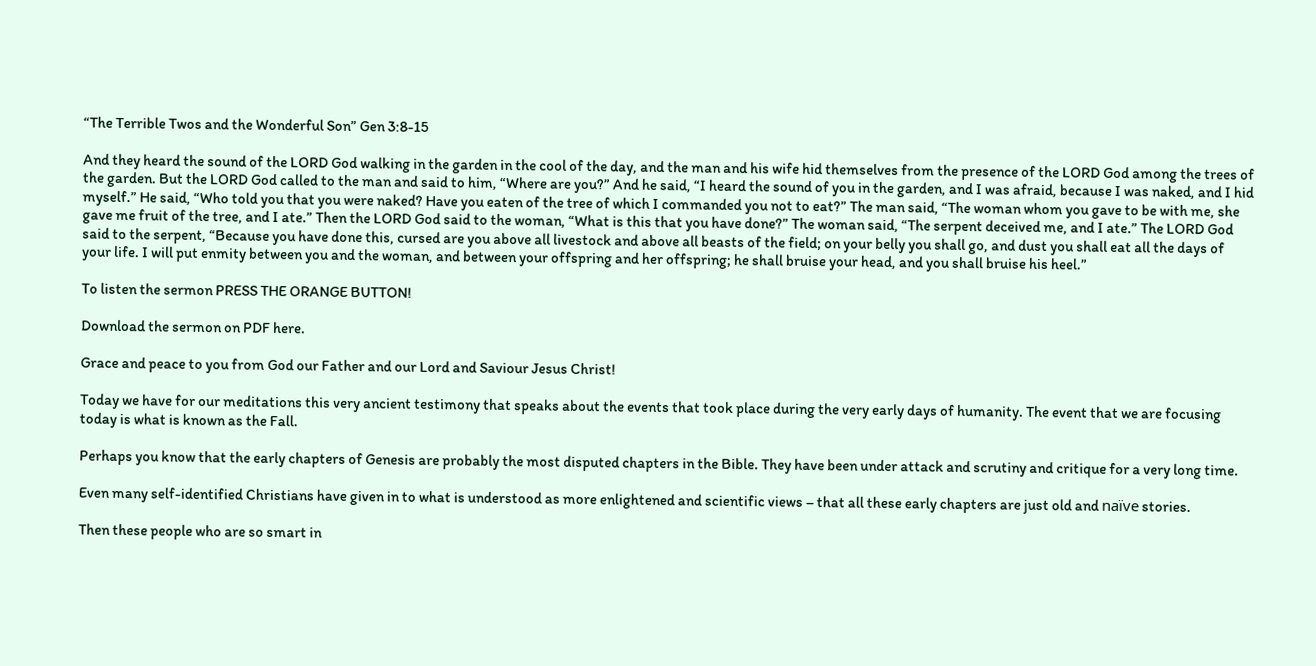“The Terrible Twos and the Wonderful Son” Gen 3:8-15

And they heard the sound of the LORD God walking in the garden in the cool of the day, and the man and his wife hid themselves from the presence of the LORD God among the trees of the garden. But the LORD God called to the man and said to him, “Where are you?” And he said, “I heard the sound of you in the garden, and I was afraid, because I was naked, and I hid myself.” He said, “Who told you that you were naked? Have you eaten of the tree of which I commanded you not to eat?” The man said, “The woman whom you gave to be with me, she gave me fruit of the tree, and I ate.” Then the LORD God said to the woman, “What is this that you have done?” The woman said, “The serpent deceived me, and I ate.” The LORD God said to the serpent, “Because you have done this, cursed are you above all livestock and above all beasts of the field; on your belly you shall go, and dust you shall eat all the days of your life. I will put enmity between you and the woman, and between your offspring and her offspring; he shall bruise your head, and you shall bruise his heel.”

To listen the sermon PRESS THE ORANGE BUTTON!

Download the sermon on PDF here.

Grace and peace to you from God our Father and our Lord and Saviour Jesus Christ!

Today we have for our meditations this very ancient testimony that speaks about the events that took place during the very early days of humanity. The event that we are focusing today is what is known as the Fall.

Perhaps you know that the early chapters of Genesis are probably the most disputed chapters in the Bible. They have been under attack and scrutiny and critique for a very long time.

Even many self-identified Christians have given in to what is understood as more enlightened and scientific views – that all these early chapters are just old and naïve stories.

Then these people who are so smart in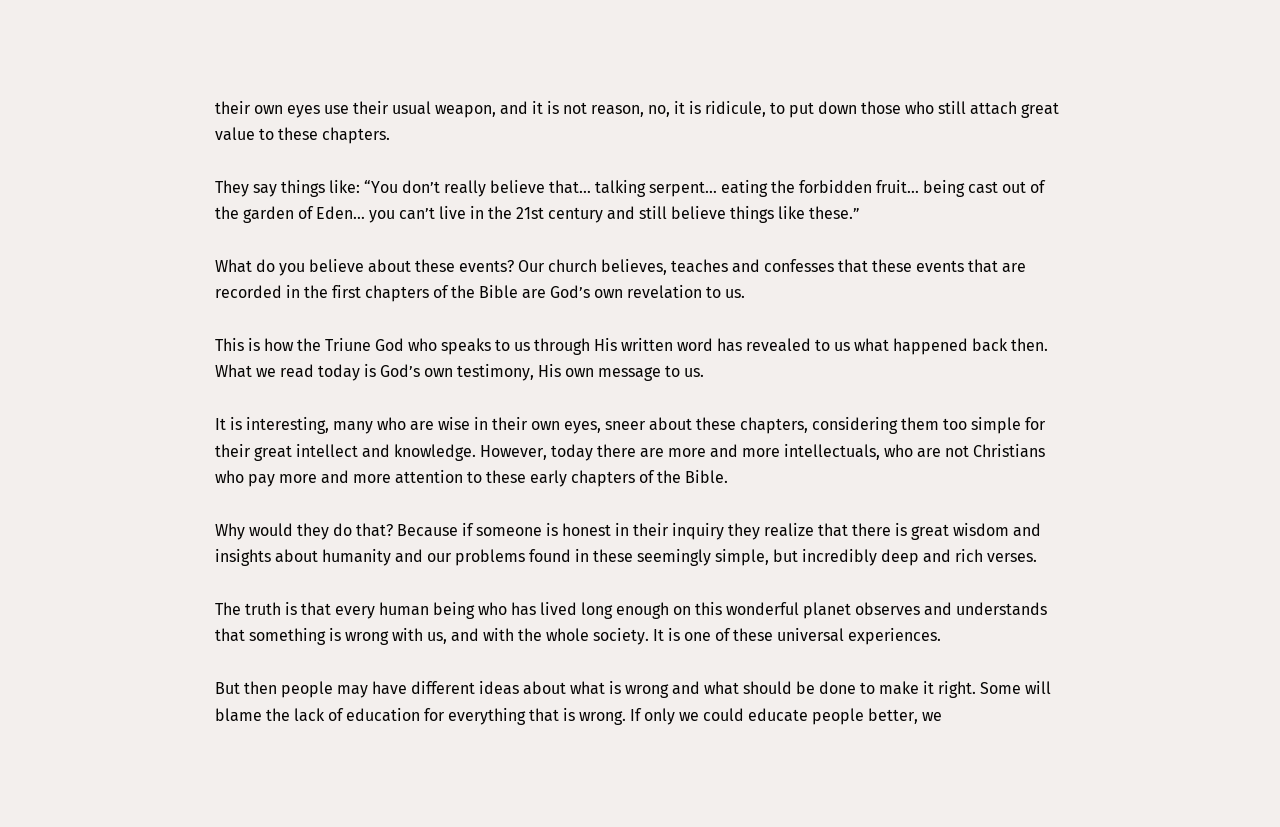their own eyes use their usual weapon, and it is not reason, no, it is ridicule, to put down those who still attach great value to these chapters.

They say things like: “You don’t really believe that… talking serpent… eating the forbidden fruit… being cast out of the garden of Eden… you can’t live in the 21st century and still believe things like these.”

What do you believe about these events? Our church believes, teaches and confesses that these events that are recorded in the first chapters of the Bible are God’s own revelation to us.

This is how the Triune God who speaks to us through His written word has revealed to us what happened back then. What we read today is God’s own testimony, His own message to us.

It is interesting, many who are wise in their own eyes, sneer about these chapters, considering them too simple for their great intellect and knowledge. However, today there are more and more intellectuals, who are not Christians who pay more and more attention to these early chapters of the Bible.

Why would they do that? Because if someone is honest in their inquiry they realize that there is great wisdom and insights about humanity and our problems found in these seemingly simple, but incredibly deep and rich verses.

The truth is that every human being who has lived long enough on this wonderful planet observes and understands that something is wrong with us, and with the whole society. It is one of these universal experiences.

But then people may have different ideas about what is wrong and what should be done to make it right. Some will blame the lack of education for everything that is wrong. If only we could educate people better, we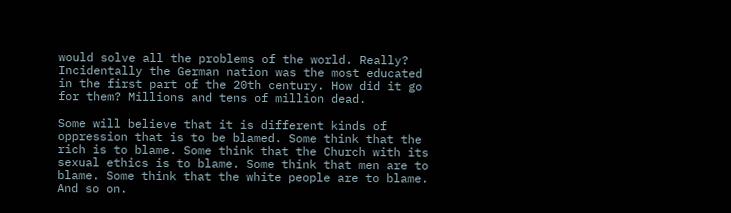would solve all the problems of the world. Really? Incidentally the German nation was the most educated in the first part of the 20th century. How did it go for them? Millions and tens of million dead.

Some will believe that it is different kinds of oppression that is to be blamed. Some think that the rich is to blame. Some think that the Church with its sexual ethics is to blame. Some think that men are to blame. Some think that the white people are to blame. And so on.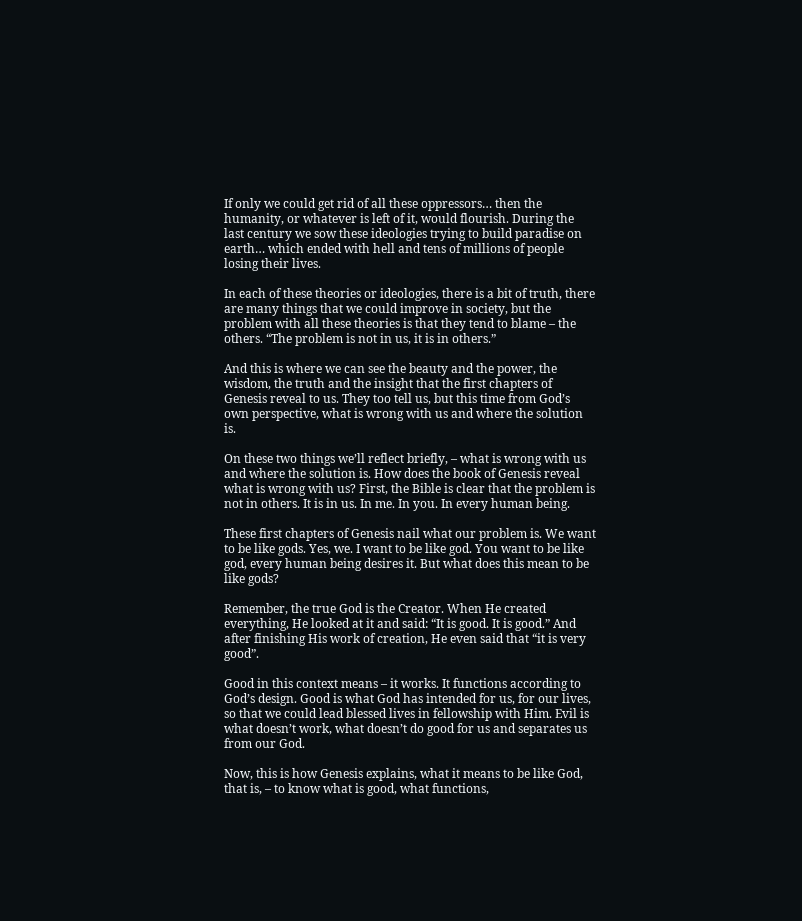If only we could get rid of all these oppressors… then the humanity, or whatever is left of it, would flourish. During the last century we sow these ideologies trying to build paradise on earth… which ended with hell and tens of millions of people losing their lives.

In each of these theories or ideologies, there is a bit of truth, there are many things that we could improve in society, but the problem with all these theories is that they tend to blame – the others. “The problem is not in us, it is in others.”

And this is where we can see the beauty and the power, the wisdom, the truth and the insight that the first chapters of Genesis reveal to us. They too tell us, but this time from God’s own perspective, what is wrong with us and where the solution is.

On these two things we’ll reflect briefly, – what is wrong with us and where the solution is. How does the book of Genesis reveal what is wrong with us? First, the Bible is clear that the problem is not in others. It is in us. In me. In you. In every human being.

These first chapters of Genesis nail what our problem is. We want to be like gods. Yes, we. I want to be like god. You want to be like god, every human being desires it. But what does this mean to be like gods?

Remember, the true God is the Creator. When He created everything, He looked at it and said: “It is good. It is good.” And after finishing His work of creation, He even said that “it is very good”.

Good in this context means – it works. It functions according to God’s design. Good is what God has intended for us, for our lives, so that we could lead blessed lives in fellowship with Him. Evil is what doesn’t work, what doesn’t do good for us and separates us from our God.

Now, this is how Genesis explains, what it means to be like God, that is, – to know what is good, what functions,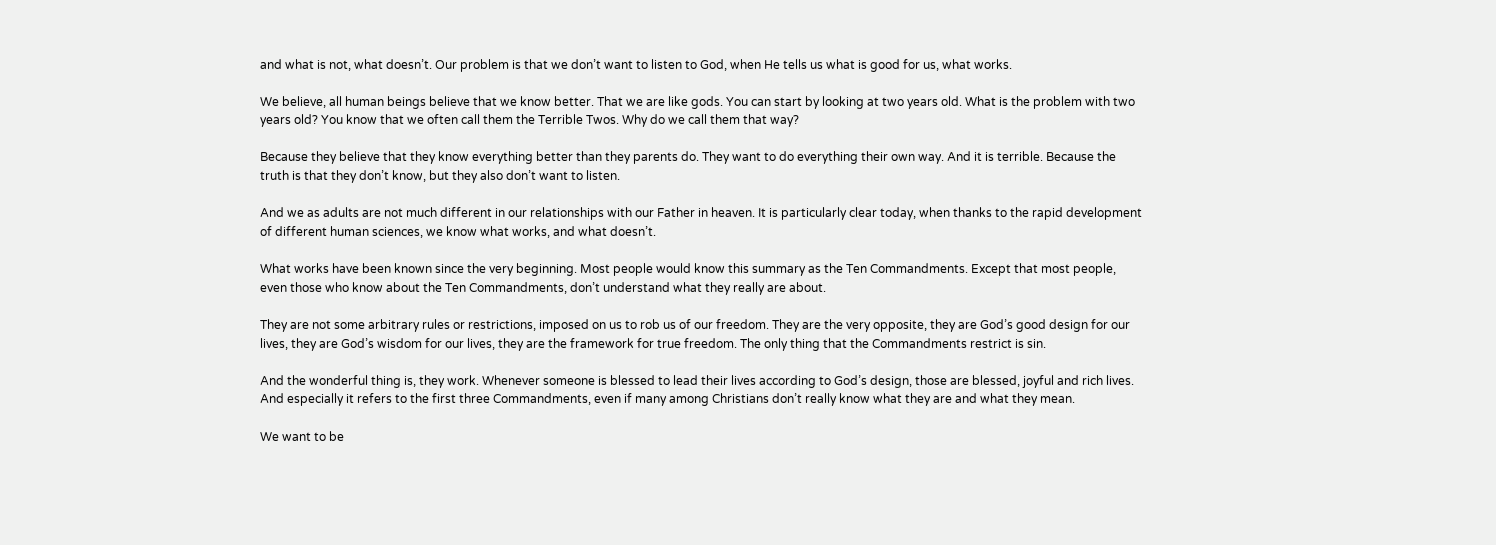and what is not, what doesn’t. Our problem is that we don’t want to listen to God, when He tells us what is good for us, what works.

We believe, all human beings believe that we know better. That we are like gods. You can start by looking at two years old. What is the problem with two years old? You know that we often call them the Terrible Twos. Why do we call them that way?

Because they believe that they know everything better than they parents do. They want to do everything their own way. And it is terrible. Because the truth is that they don’t know, but they also don’t want to listen.

And we as adults are not much different in our relationships with our Father in heaven. It is particularly clear today, when thanks to the rapid development of different human sciences, we know what works, and what doesn’t.

What works have been known since the very beginning. Most people would know this summary as the Ten Commandments. Except that most people, even those who know about the Ten Commandments, don’t understand what they really are about.

They are not some arbitrary rules or restrictions, imposed on us to rob us of our freedom. They are the very opposite, they are God’s good design for our lives, they are God’s wisdom for our lives, they are the framework for true freedom. The only thing that the Commandments restrict is sin.

And the wonderful thing is, they work. Whenever someone is blessed to lead their lives according to God’s design, those are blessed, joyful and rich lives. And especially it refers to the first three Commandments, even if many among Christians don’t really know what they are and what they mean.

We want to be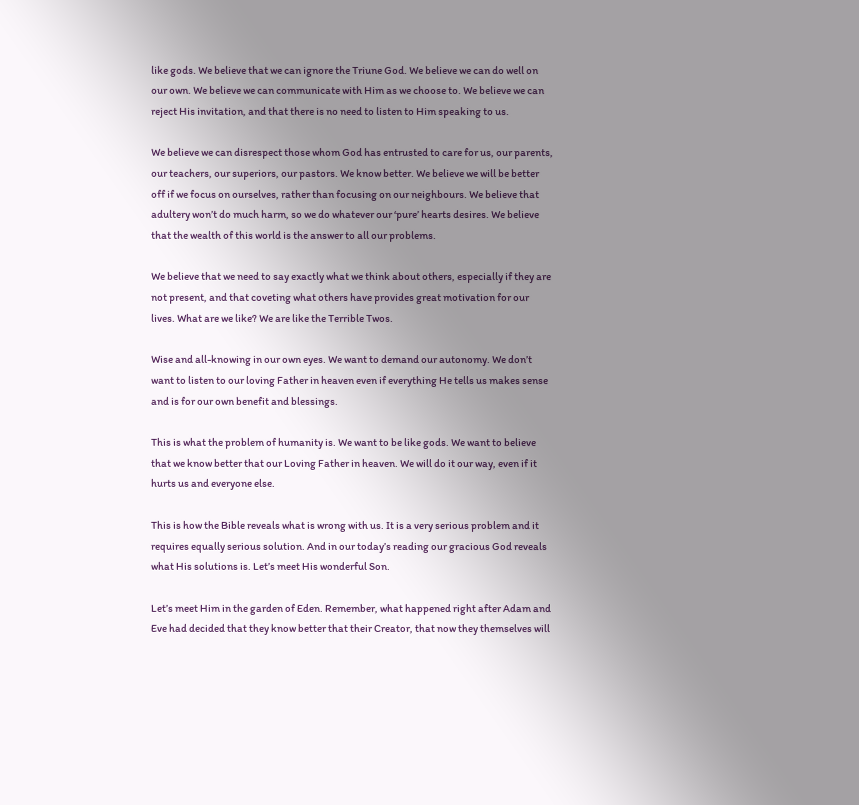like gods. We believe that we can ignore the Triune God. We believe we can do well on our own. We believe we can communicate with Him as we choose to. We believe we can reject His invitation, and that there is no need to listen to Him speaking to us.

We believe we can disrespect those whom God has entrusted to care for us, our parents, our teachers, our superiors, our pastors. We know better. We believe we will be better off if we focus on ourselves, rather than focusing on our neighbours. We believe that adultery won’t do much harm, so we do whatever our ‘pure’ hearts desires. We believe that the wealth of this world is the answer to all our problems.

We believe that we need to say exactly what we think about others, especially if they are not present, and that coveting what others have provides great motivation for our lives. What are we like? We are like the Terrible Twos.

Wise and all-knowing in our own eyes. We want to demand our autonomy. We don’t want to listen to our loving Father in heaven even if everything He tells us makes sense and is for our own benefit and blessings.

This is what the problem of humanity is. We want to be like gods. We want to believe that we know better that our Loving Father in heaven. We will do it our way, even if it hurts us and everyone else.

This is how the Bible reveals what is wrong with us. It is a very serious problem and it requires equally serious solution. And in our today’s reading our gracious God reveals what His solutions is. Let’s meet His wonderful Son.

Let’s meet Him in the garden of Eden. Remember, what happened right after Adam and Eve had decided that they know better that their Creator, that now they themselves will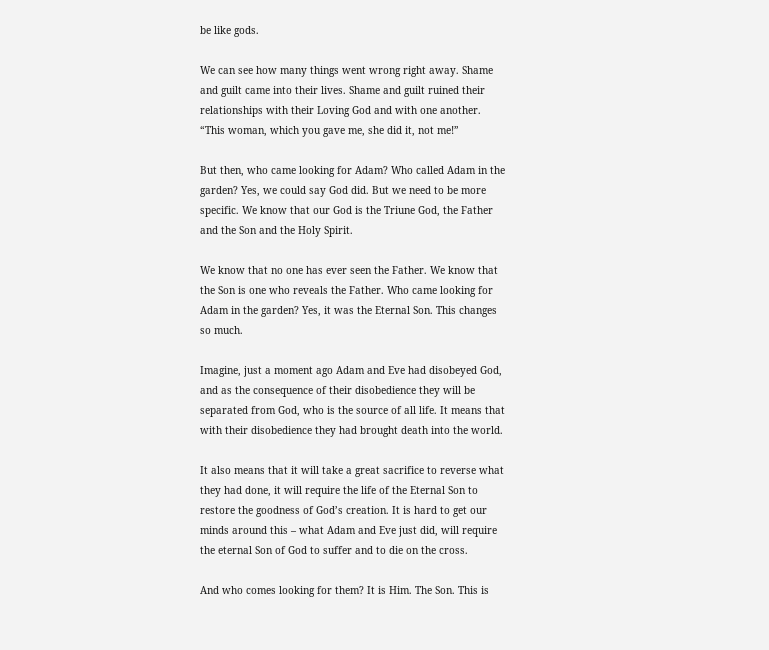be like gods.

We can see how many things went wrong right away. Shame and guilt came into their lives. Shame and guilt ruined their relationships with their Loving God and with one another. “This woman, which you gave me, she did it, not me!”

But then, who came looking for Adam? Who called Adam in the garden? Yes, we could say God did. But we need to be more specific. We know that our God is the Triune God, the Father and the Son and the Holy Spirit.

We know that no one has ever seen the Father. We know that the Son is one who reveals the Father. Who came looking for Adam in the garden? Yes, it was the Eternal Son. This changes so much.

Imagine, just a moment ago Adam and Eve had disobeyed God, and as the consequence of their disobedience they will be separated from God, who is the source of all life. It means that with their disobedience they had brought death into the world.

It also means that it will take a great sacrifice to reverse what they had done, it will require the life of the Eternal Son to restore the goodness of God’s creation. It is hard to get our minds around this – what Adam and Eve just did, will require the eternal Son of God to suffer and to die on the cross.

And who comes looking for them? It is Him. The Son. This is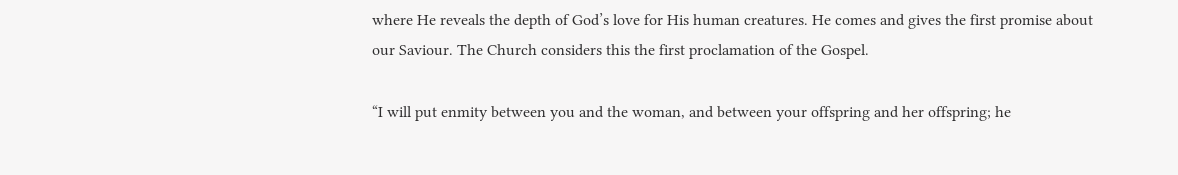where He reveals the depth of God’s love for His human creatures. He comes and gives the first promise about our Saviour. The Church considers this the first proclamation of the Gospel.

“I will put enmity between you and the woman, and between your offspring and her offspring; he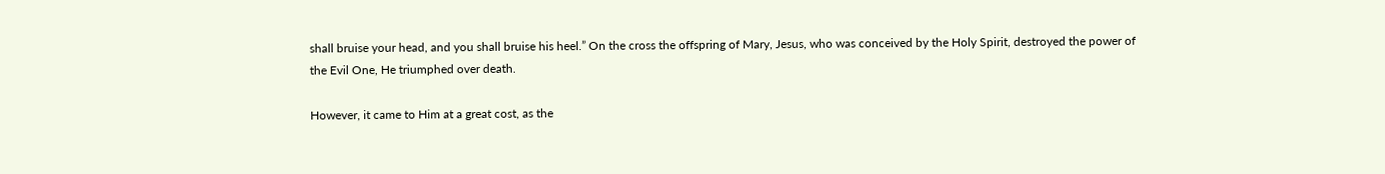shall bruise your head, and you shall bruise his heel.” On the cross the offspring of Mary, Jesus, who was conceived by the Holy Spirit, destroyed the power of the Evil One, He triumphed over death.

However, it came to Him at a great cost, as the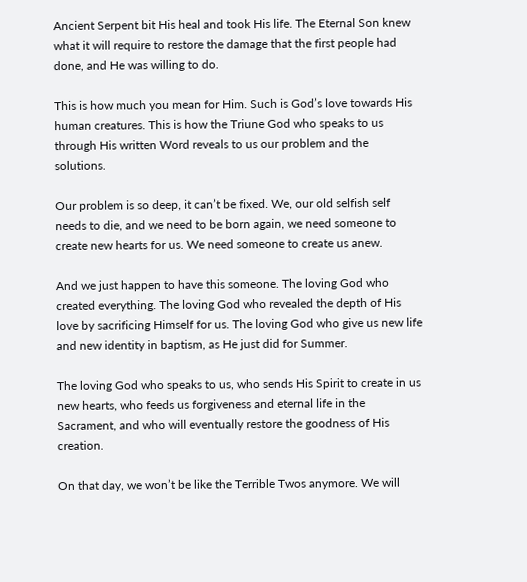Ancient Serpent bit His heal and took His life. The Eternal Son knew what it will require to restore the damage that the first people had done, and He was willing to do.

This is how much you mean for Him. Such is God’s love towards His human creatures. This is how the Triune God who speaks to us through His written Word reveals to us our problem and the solutions.

Our problem is so deep, it can’t be fixed. We, our old selfish self needs to die, and we need to be born again, we need someone to create new hearts for us. We need someone to create us anew.

And we just happen to have this someone. The loving God who created everything. The loving God who revealed the depth of His love by sacrificing Himself for us. The loving God who give us new life and new identity in baptism, as He just did for Summer.

The loving God who speaks to us, who sends His Spirit to create in us new hearts, who feeds us forgiveness and eternal life in the Sacrament, and who will eventually restore the goodness of His creation.

On that day, we won’t be like the Terrible Twos anymore. We will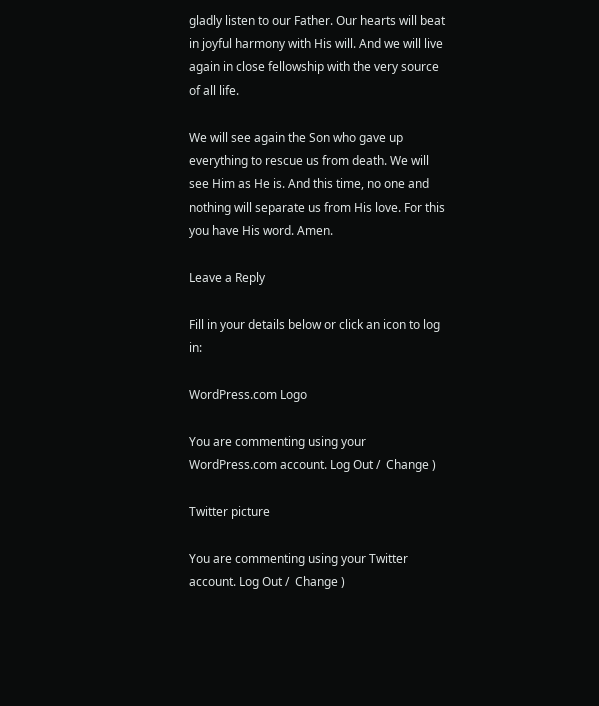gladly listen to our Father. Our hearts will beat in joyful harmony with His will. And we will live again in close fellowship with the very source of all life.

We will see again the Son who gave up everything to rescue us from death. We will see Him as He is. And this time, no one and nothing will separate us from His love. For this you have His word. Amen.

Leave a Reply

Fill in your details below or click an icon to log in:

WordPress.com Logo

You are commenting using your WordPress.com account. Log Out /  Change )

Twitter picture

You are commenting using your Twitter account. Log Out /  Change )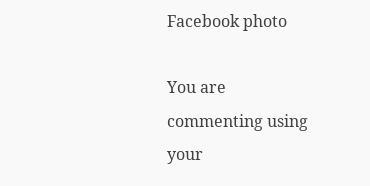Facebook photo

You are commenting using your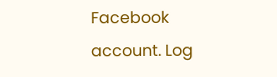Facebook account. Log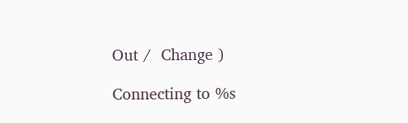Out /  Change )

Connecting to %s